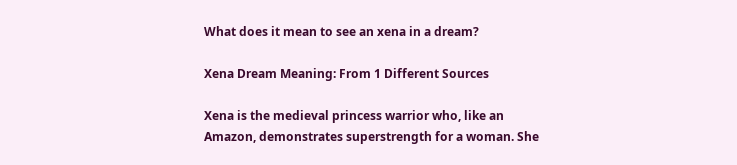What does it mean to see an xena in a dream?

Xena Dream Meaning: From 1 Different Sources

Xena is the medieval princess warrior who, like an Amazon, demonstrates superstrength for a woman. She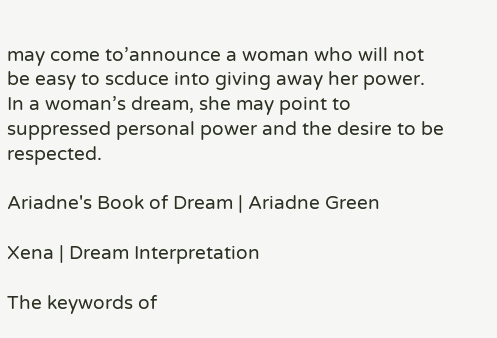may come to’announce a woman who will not be easy to scduce into giving away her power. In a woman’s dream, she may point to suppressed personal power and the desire to be respected.

Ariadne's Book of Dream | Ariadne Green

Xena | Dream Interpretation

The keywords of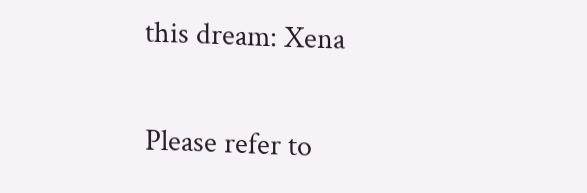this dream: Xena

Please refer to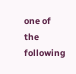one of the following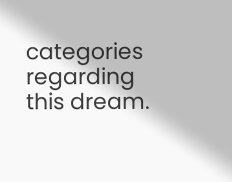categories regarding this dream.